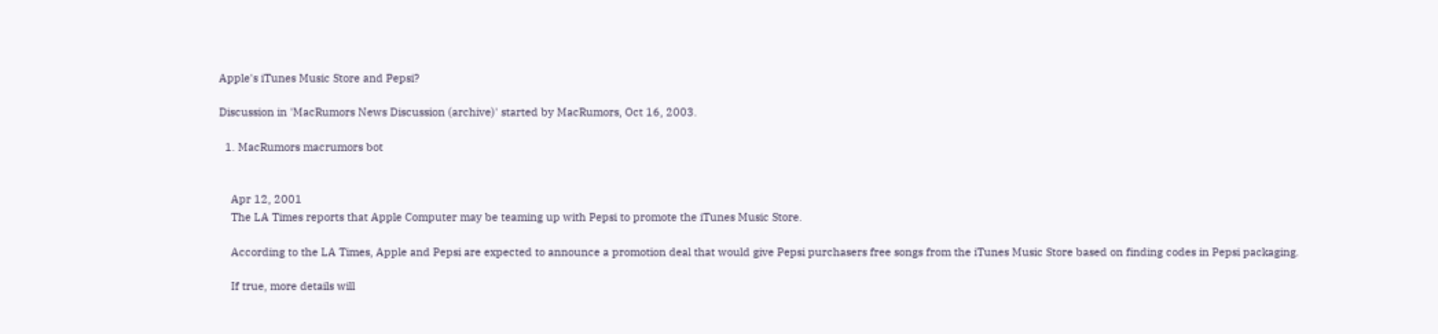Apple's iTunes Music Store and Pepsi?

Discussion in 'MacRumors News Discussion (archive)' started by MacRumors, Oct 16, 2003.

  1. MacRumors macrumors bot


    Apr 12, 2001
    The LA Times reports that Apple Computer may be teaming up with Pepsi to promote the iTunes Music Store.

    According to the LA Times, Apple and Pepsi are expected to announce a promotion deal that would give Pepsi purchasers free songs from the iTunes Music Store based on finding codes in Pepsi packaging.

    If true, more details will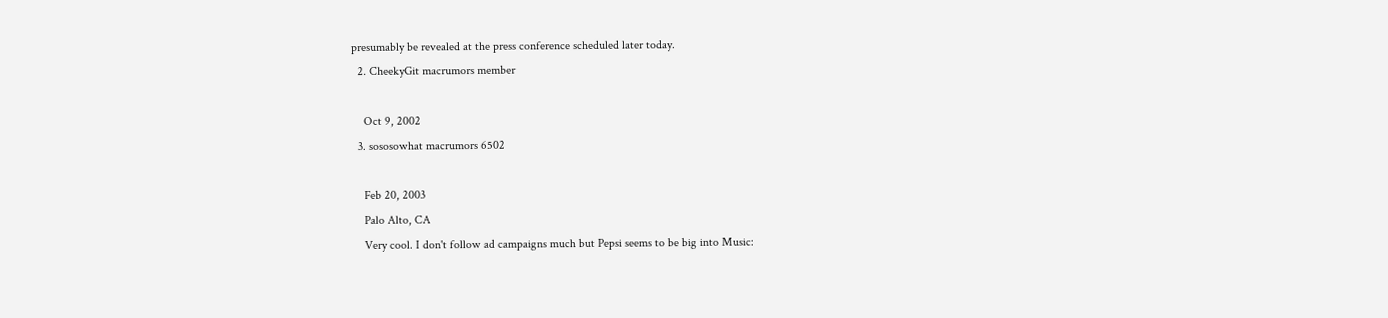presumably be revealed at the press conference scheduled later today.
  2. CheekyGit macrumors member

    Oct 9, 2002
  3. sososowhat macrumors 6502

    Feb 20, 2003
    Palo Alto, CA
    Very cool. I don't follow ad campaigns much but Pepsi seems to be big into Music: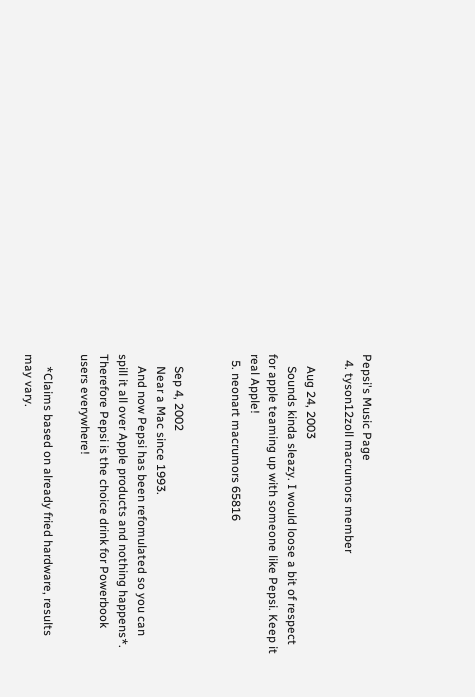Pepsi's Music Page
  4. tyson12zoll macrumors member

    Aug 24, 2003
    Sounds kinda sleazy. I would loose a bit of respect for apple teaming up with someone like Pepsi. Keep it real Apple!
  5. neonart macrumors 65816


    Sep 4, 2002
    Near a Mac since 1993.
    And now Pepsi has been refomulated so you can spill it all over Apple products and nothing happens*. Therefore Pepsi is the choice drink for Powerbook users everywhere!

    *Claims based on already fried hardware, results may vary.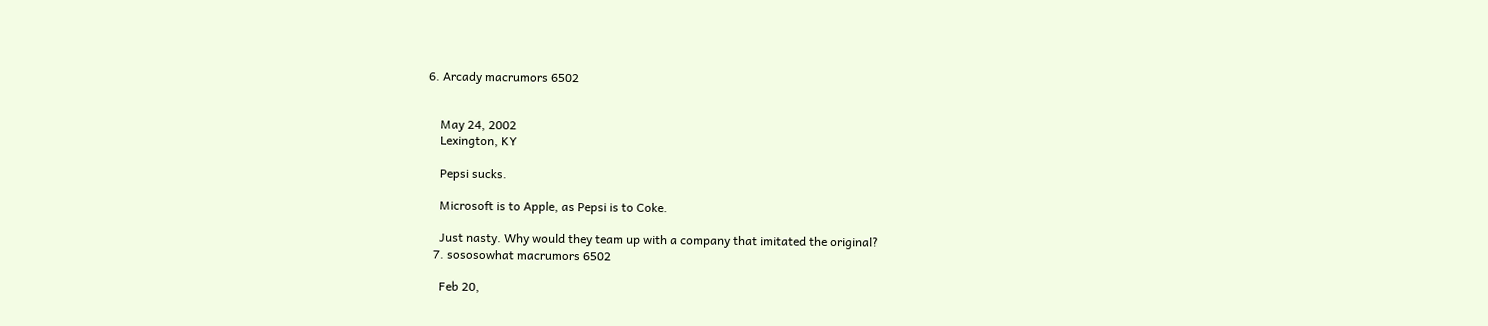6. Arcady macrumors 6502


    May 24, 2002
    Lexington, KY

    Pepsi sucks.

    Microsoft is to Apple, as Pepsi is to Coke.

    Just nasty. Why would they team up with a company that imitated the original?
  7. sososowhat macrumors 6502

    Feb 20,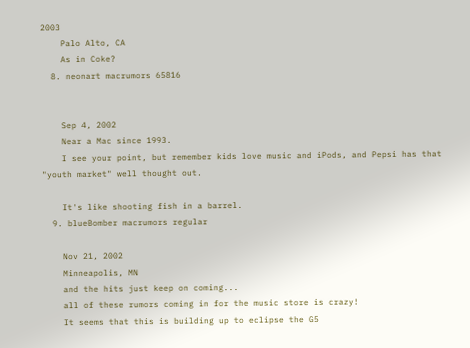2003
    Palo Alto, CA
    As in Coke?
  8. neonart macrumors 65816


    Sep 4, 2002
    Near a Mac since 1993.
    I see your point, but remember kids love music and iPods, and Pepsi has that "youth market" well thought out.

    It's like shooting fish in a barrel.
  9. blueBomber macrumors regular

    Nov 21, 2002
    Minneapolis, MN
    and the hits just keep on coming...
    all of these rumors coming in for the music store is crazy!
    It seems that this is building up to eclipse the G5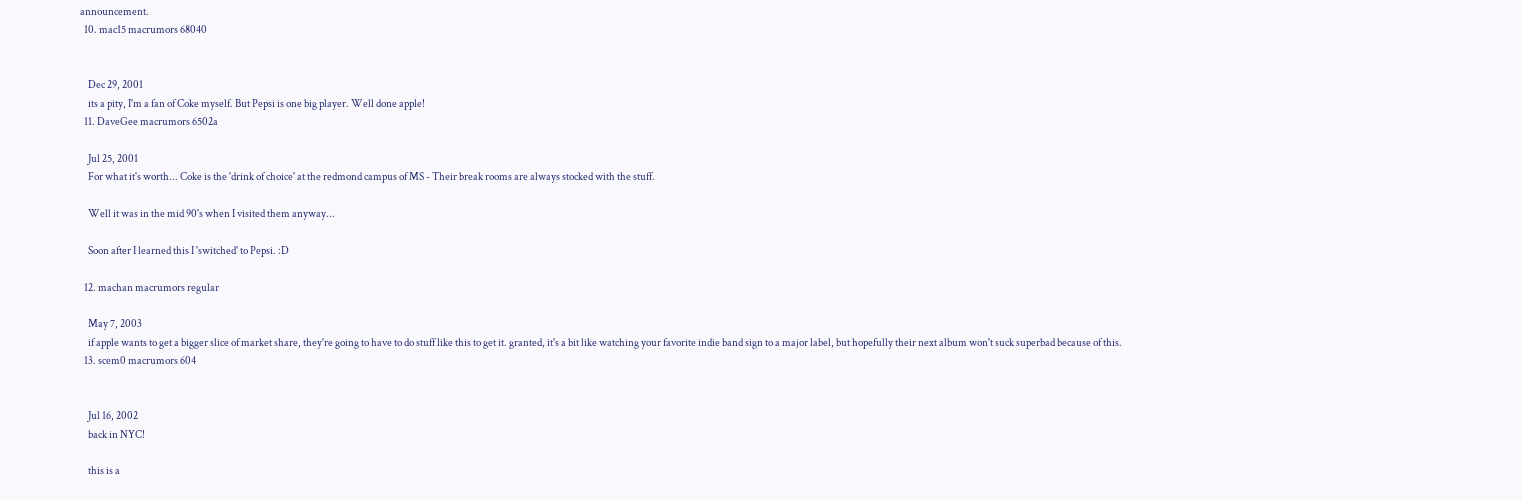announcement.
  10. mac15 macrumors 68040


    Dec 29, 2001
    its a pity, I'm a fan of Coke myself. But Pepsi is one big player. Well done apple!
  11. DaveGee macrumors 6502a

    Jul 25, 2001
    For what it's worth... Coke is the 'drink of choice' at the redmond campus of MS - Their break rooms are always stocked with the stuff.

    Well it was in the mid 90's when I visited them anyway...

    Soon after I learned this I 'switched' to Pepsi. :D

  12. machan macrumors regular

    May 7, 2003
    if apple wants to get a bigger slice of market share, they're going to have to do stuff like this to get it. granted, it's a bit like watching your favorite indie band sign to a major label, but hopefully their next album won't suck superbad because of this.
  13. scem0 macrumors 604


    Jul 16, 2002
    back in NYC!

    this is a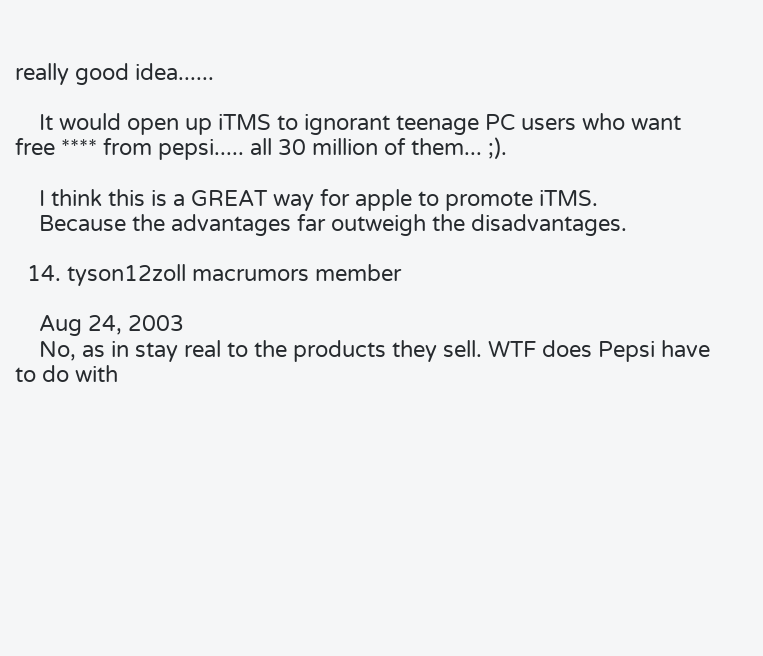really good idea......

    It would open up iTMS to ignorant teenage PC users who want free **** from pepsi..... all 30 million of them... ;).

    I think this is a GREAT way for apple to promote iTMS.
    Because the advantages far outweigh the disadvantages.

  14. tyson12zoll macrumors member

    Aug 24, 2003
    No, as in stay real to the products they sell. WTF does Pepsi have to do with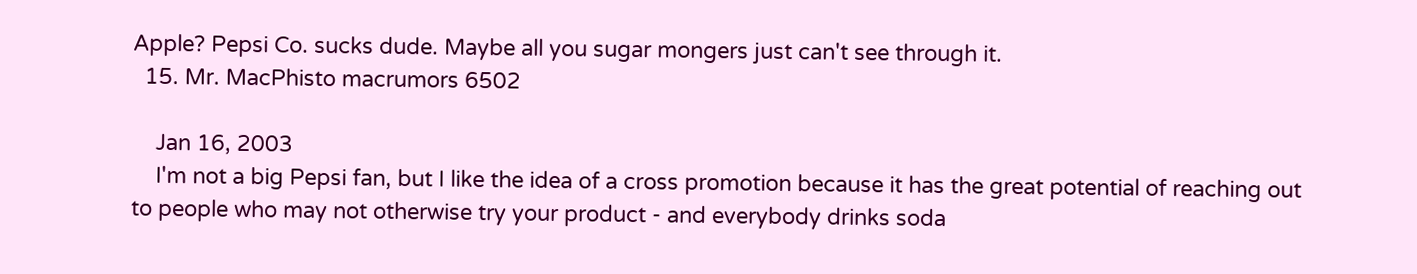Apple? Pepsi Co. sucks dude. Maybe all you sugar mongers just can't see through it.
  15. Mr. MacPhisto macrumors 6502

    Jan 16, 2003
    I'm not a big Pepsi fan, but I like the idea of a cross promotion because it has the great potential of reaching out to people who may not otherwise try your product - and everybody drinks soda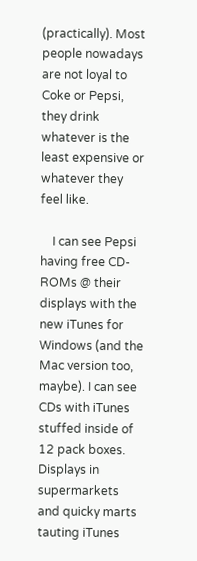(practically). Most people nowadays are not loyal to Coke or Pepsi, they drink whatever is the least expensive or whatever they feel like.

    I can see Pepsi having free CD-ROMs @ their displays with the new iTunes for Windows (and the Mac version too, maybe). I can see CDs with iTunes stuffed inside of 12 pack boxes. Displays in supermarkets and quicky marts tauting iTunes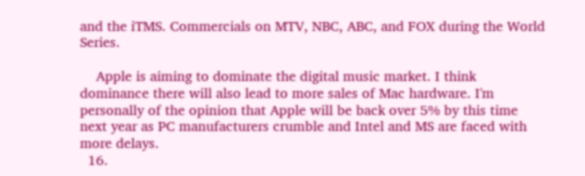and the iTMS. Commercials on MTV, NBC, ABC, and FOX during the World Series.

    Apple is aiming to dominate the digital music market. I think dominance there will also lead to more sales of Mac hardware. I'm personally of the opinion that Apple will be back over 5% by this time next year as PC manufacturers crumble and Intel and MS are faced with more delays.
  16.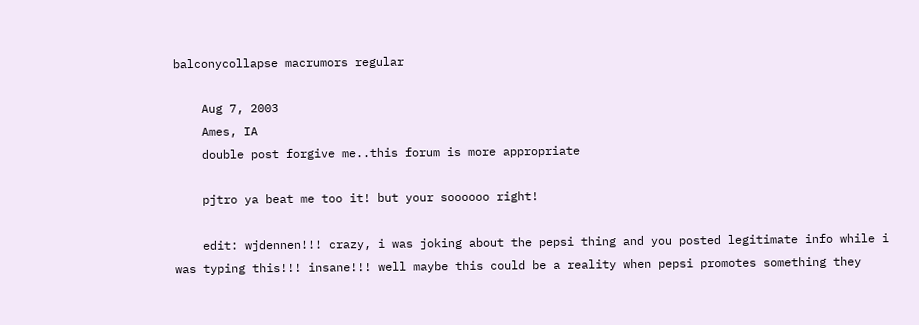balconycollapse macrumors regular

    Aug 7, 2003
    Ames, IA
    double post forgive me..this forum is more appropriate

    pjtro ya beat me too it! but your soooooo right!

    edit: wjdennen!!! crazy, i was joking about the pepsi thing and you posted legitimate info while i was typing this!!! insane!!! well maybe this could be a reality when pepsi promotes something they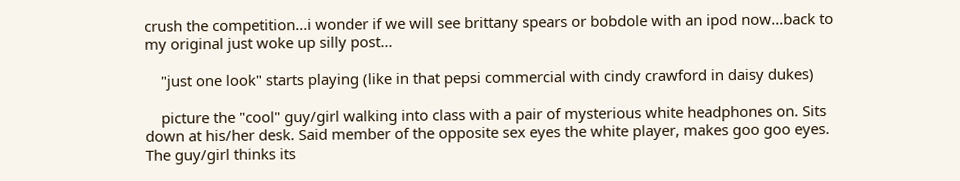crush the competition...i wonder if we will see brittany spears or bobdole with an ipod now...back to my original just woke up silly post...

    "just one look" starts playing (like in that pepsi commercial with cindy crawford in daisy dukes)

    picture the "cool" guy/girl walking into class with a pair of mysterious white headphones on. Sits down at his/her desk. Said member of the opposite sex eyes the white player, makes goo goo eyes. The guy/girl thinks its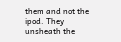them and not the ipod. They unsheath the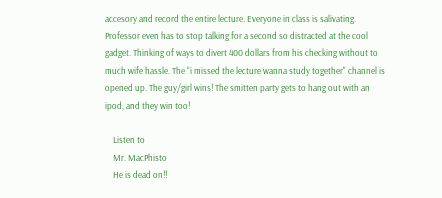accesory and record the entire lecture. Everyone in class is salivating. Professor even has to stop talking for a second so distracted at the cool gadget. Thinking of ways to divert 400 dollars from his checking without to much wife hassle. The "i missed the lecture wanna study together" channel is opened up. The guy/girl wins! The smitten party gets to hang out with an ipod, and they win too!

    Listen to
    Mr. MacPhisto
    He is dead on!!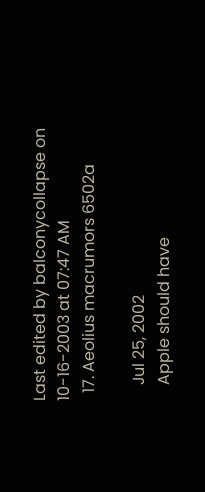Last edited by balconycollapse on 10-16-2003 at 07:47 AM
  17. Aeolius macrumors 6502a

    Jul 25, 2002
    Apple should have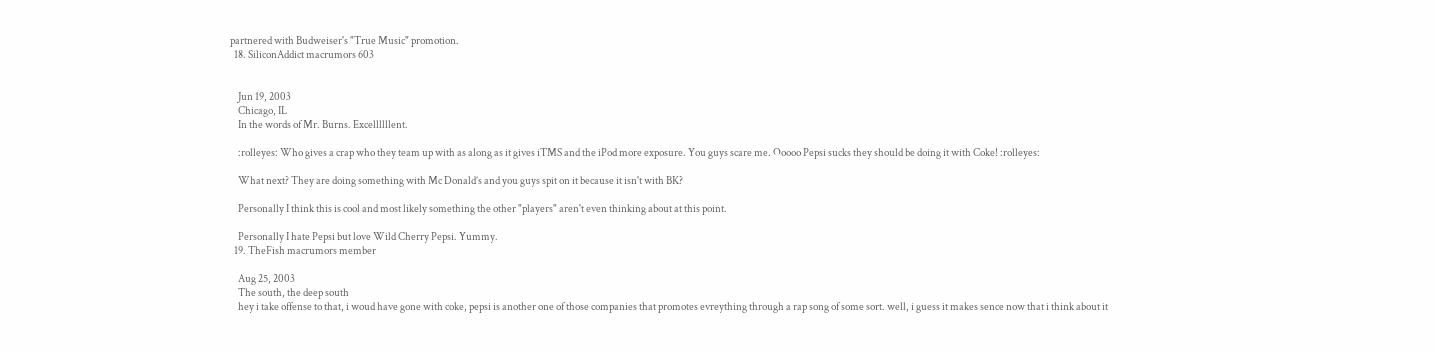partnered with Budweiser's "True Music" promotion.
  18. SiliconAddict macrumors 603


    Jun 19, 2003
    Chicago, IL
    In the words of Mr. Burns. Excellllllent.

    :rolleyes: Who gives a crap who they team up with as along as it gives iTMS and the iPod more exposure. You guys scare me. Ooooo Pepsi sucks they should be doing it with Coke! :rolleyes:

    What next? They are doing something with Mc Donald’s and you guys spit on it because it isn't with BK?

    Personally I think this is cool and most likely something the other "players" aren't even thinking about at this point.

    Personally I hate Pepsi but love Wild Cherry Pepsi. Yummy.
  19. TheFish macrumors member

    Aug 25, 2003
    The south, the deep south
    hey i take offense to that, i woud have gone with coke, pepsi is another one of those companies that promotes evreything through a rap song of some sort. well, i guess it makes sence now that i think about it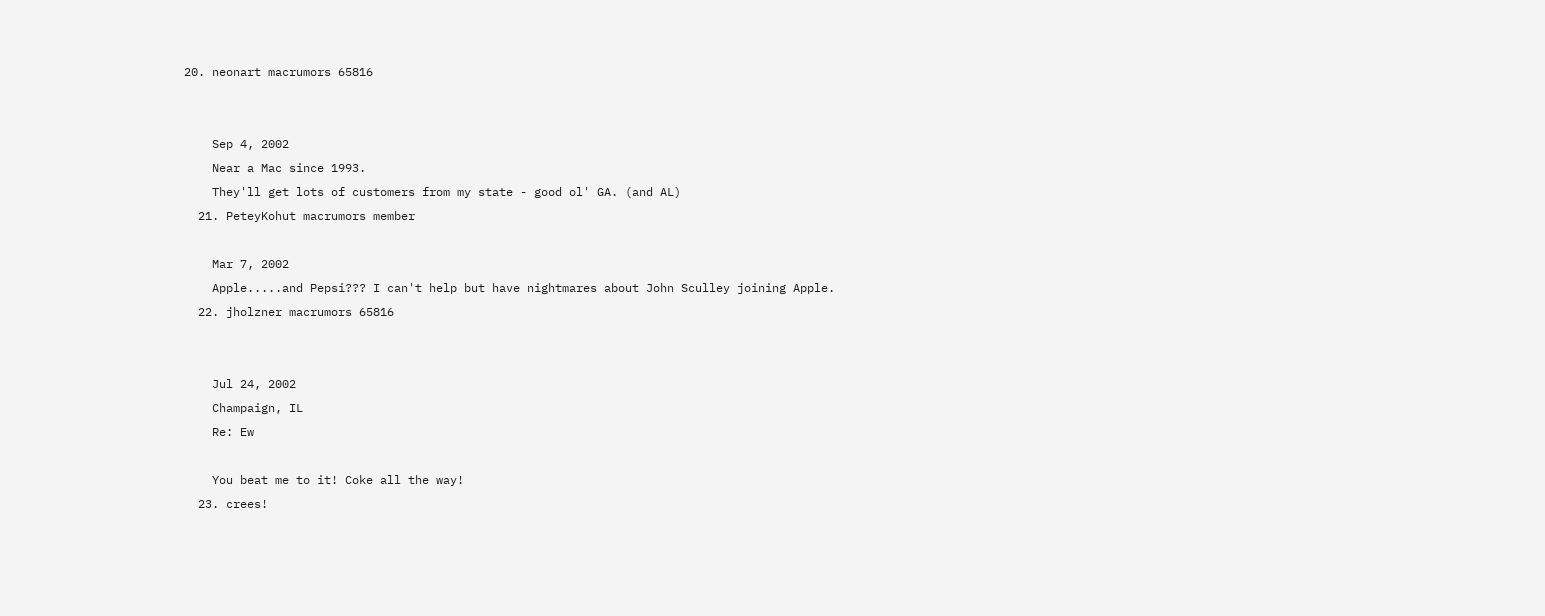20. neonart macrumors 65816


    Sep 4, 2002
    Near a Mac since 1993.
    They'll get lots of customers from my state - good ol' GA. (and AL)
  21. PeteyKohut macrumors member

    Mar 7, 2002
    Apple.....and Pepsi??? I can't help but have nightmares about John Sculley joining Apple.
  22. jholzner macrumors 65816


    Jul 24, 2002
    Champaign, IL
    Re: Ew

    You beat me to it! Coke all the way!
  23. crees!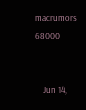macrumors 68000


    Jun 14,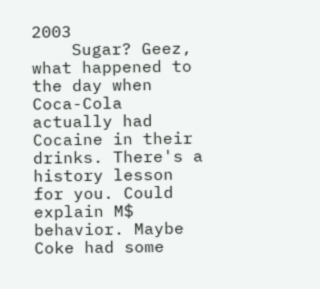2003
    Sugar? Geez, what happened to the day when Coca-Cola actually had Cocaine in their drinks. There's a history lesson for you. Could explain M$ behavior. Maybe Coke had some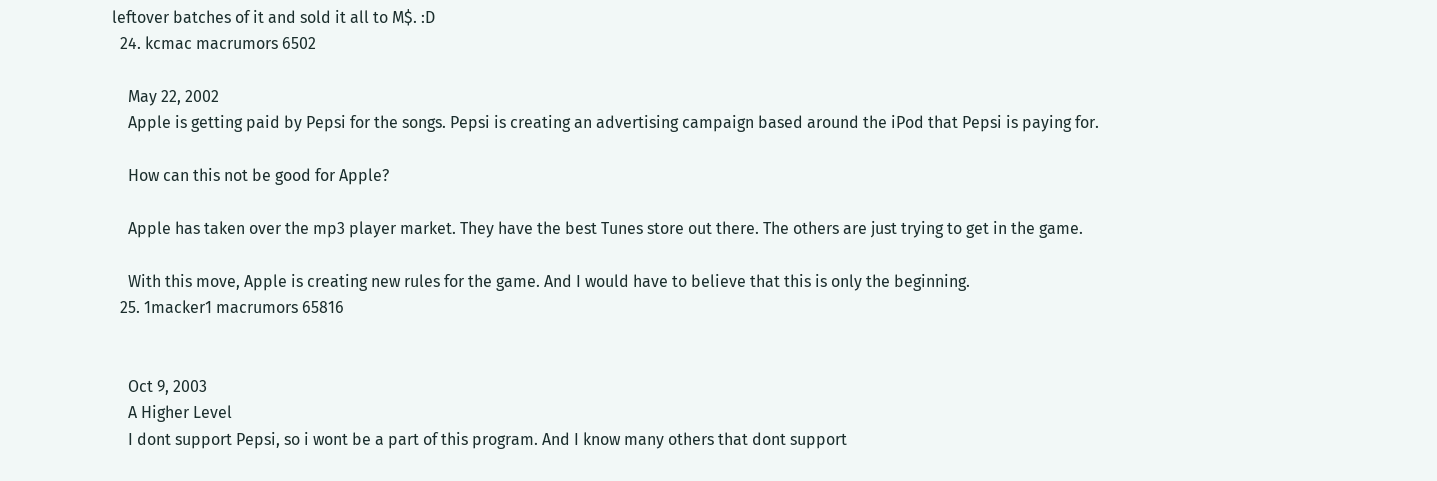leftover batches of it and sold it all to M$. :D
  24. kcmac macrumors 6502

    May 22, 2002
    Apple is getting paid by Pepsi for the songs. Pepsi is creating an advertising campaign based around the iPod that Pepsi is paying for.

    How can this not be good for Apple?

    Apple has taken over the mp3 player market. They have the best Tunes store out there. The others are just trying to get in the game.

    With this move, Apple is creating new rules for the game. And I would have to believe that this is only the beginning.
  25. 1macker1 macrumors 65816


    Oct 9, 2003
    A Higher Level
    I dont support Pepsi, so i wont be a part of this program. And I know many others that dont support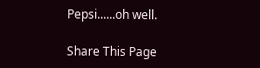Pepsi......oh well.

Share This Page